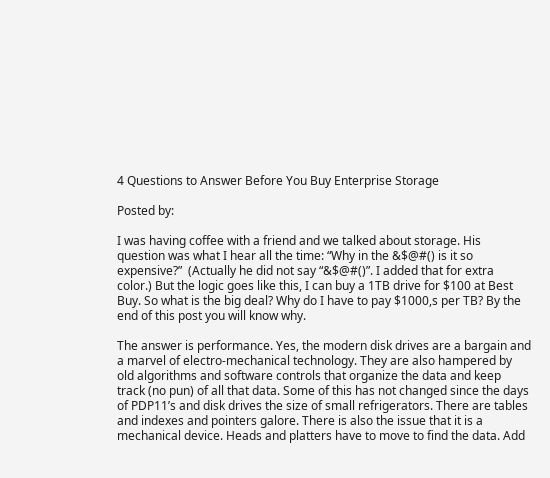4 Questions to Answer Before You Buy Enterprise Storage

Posted by:

I was having coffee with a friend and we talked about storage. His question was what I hear all the time: “Why in the &$@#() is it so expensive?”  (Actually he did not say “&$@#()”. I added that for extra color.) But the logic goes like this, I can buy a 1TB drive for $100 at Best Buy. So what is the big deal? Why do I have to pay $1000,s per TB? By the end of this post you will know why.

The answer is performance. Yes, the modern disk drives are a bargain and a marvel of electro-mechanical technology. They are also hampered by old algorithms and software controls that organize the data and keep track (no pun) of all that data. Some of this has not changed since the days of PDP11’s and disk drives the size of small refrigerators. There are tables and indexes and pointers galore. There is also the issue that it is a mechanical device. Heads and platters have to move to find the data. Add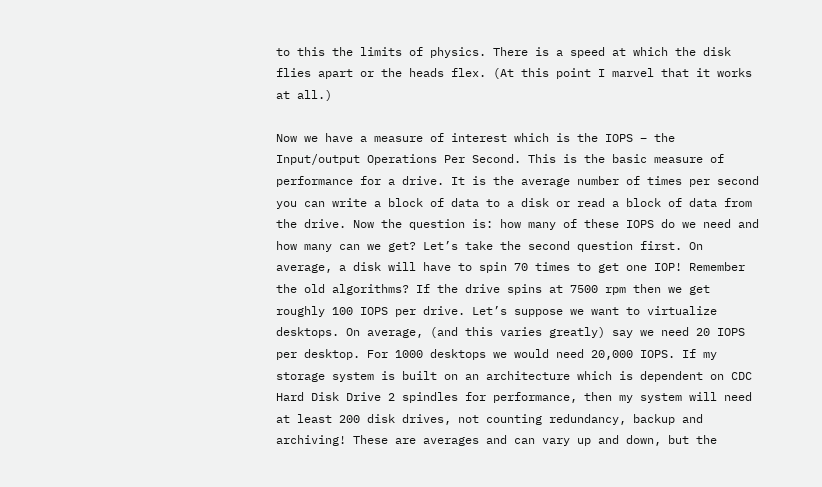to this the limits of physics. There is a speed at which the disk flies apart or the heads flex. (At this point I marvel that it works at all.)

Now we have a measure of interest which is the IOPS – the Input/output Operations Per Second. This is the basic measure of performance for a drive. It is the average number of times per second you can write a block of data to a disk or read a block of data from the drive. Now the question is: how many of these IOPS do we need and how many can we get? Let’s take the second question first. On average, a disk will have to spin 70 times to get one IOP! Remember the old algorithms? If the drive spins at 7500 rpm then we get roughly 100 IOPS per drive. Let’s suppose we want to virtualize desktops. On average, (and this varies greatly) say we need 20 IOPS per desktop. For 1000 desktops we would need 20,000 IOPS. If my storage system is built on an architecture which is dependent on CDC Hard Disk Drive 2 spindles for performance, then my system will need at least 200 disk drives, not counting redundancy, backup and archiving! These are averages and can vary up and down, but the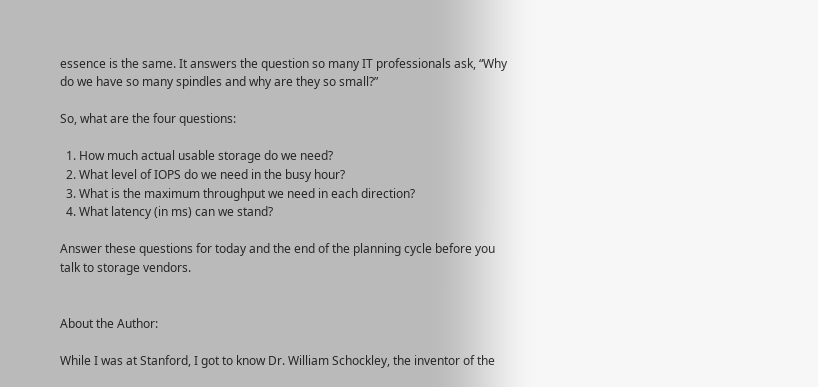essence is the same. It answers the question so many IT professionals ask, “Why do we have so many spindles and why are they so small?”

So, what are the four questions:

  1. How much actual usable storage do we need?
  2. What level of IOPS do we need in the busy hour?
  3. What is the maximum throughput we need in each direction?
  4. What latency (in ms) can we stand?

Answer these questions for today and the end of the planning cycle before you talk to storage vendors.


About the Author:

While I was at Stanford, I got to know Dr. William Schockley, the inventor of the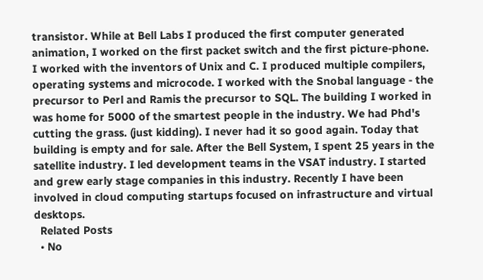transistor. While at Bell Labs I produced the first computer generated animation, I worked on the first packet switch and the first picture-phone. I worked with the inventors of Unix and C. I produced multiple compilers, operating systems and microcode. I worked with the Snobal language - the precursor to Perl and Ramis the precursor to SQL. The building I worked in was home for 5000 of the smartest people in the industry. We had Phd's cutting the grass. (just kidding). I never had it so good again. Today that building is empty and for sale. After the Bell System, I spent 25 years in the satellite industry. I led development teams in the VSAT industry. I started and grew early stage companies in this industry. Recently I have been involved in cloud computing startups focused on infrastructure and virtual desktops.
  Related Posts
  • No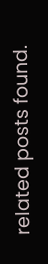related posts found.